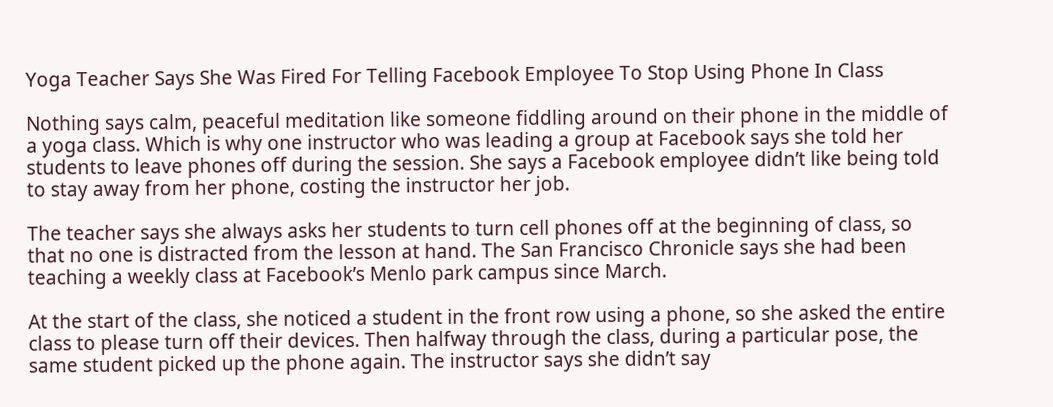Yoga Teacher Says She Was Fired For Telling Facebook Employee To Stop Using Phone In Class

Nothing says calm, peaceful meditation like someone fiddling around on their phone in the middle of a yoga class. Which is why one instructor who was leading a group at Facebook says she told her students to leave phones off during the session. She says a Facebook employee didn’t like being told to stay away from her phone, costing the instructor her job.

The teacher says she always asks her students to turn cell phones off at the beginning of class, so that no one is distracted from the lesson at hand. The San Francisco Chronicle says she had been teaching a weekly class at Facebook’s Menlo park campus since March.

At the start of the class, she noticed a student in the front row using a phone, so she asked the entire class to please turn off their devices. Then halfway through the class, during a particular pose, the same student picked up the phone again. The instructor says she didn’t say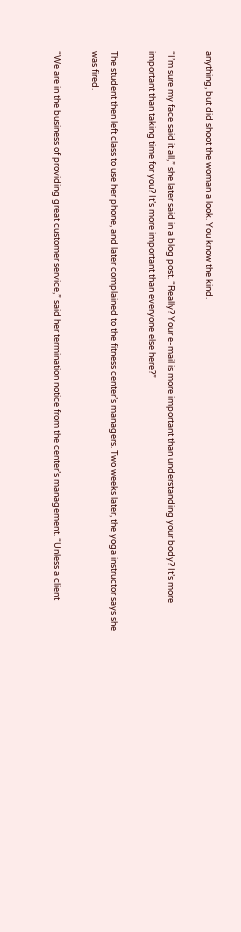anything, but did shoot the woman a look. You know the kind.

“I’m sure my face said it all,” she later said in a blog post. “Really? Your e-mail is more important than understanding your body? It’s more important than taking time for you? It’s more important than everyone else here?”

The student then left class to use her phone, and later complained to the fitness center’s managers. Two weeks later, the yoga instructor says she was fired.

“We are in the business of providing great customer service,” said her termination notice from the center’s management. “Unless a client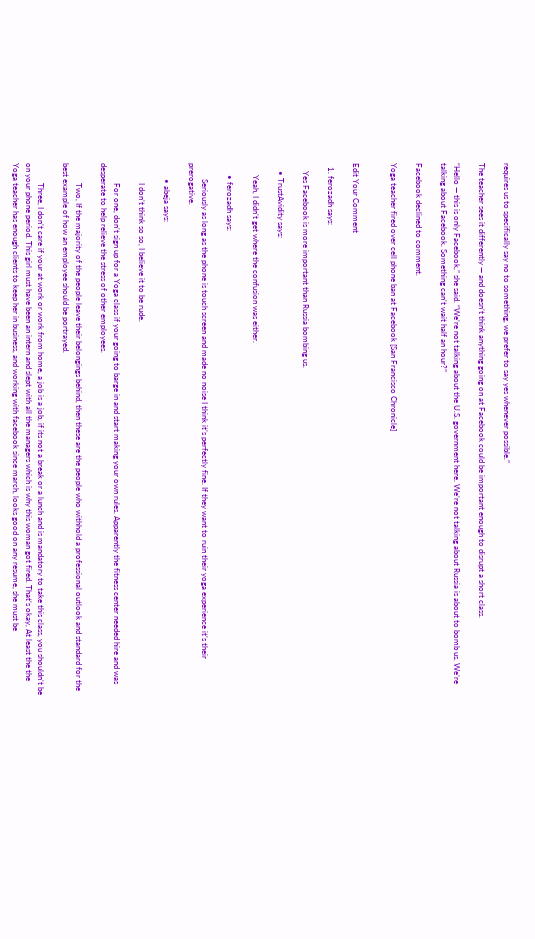requires us to specifically say no to something, we prefer to say yes whenever possible.”

The teacher sees it differently — and doesn’t think anything going on at Facebook could be important enough to disrupt a short class.

“Hello — this is only Facebook,” she said. “We’re not talking about the U.S. government here. We’re not talking about Russia is about to bomb us. We’re talking about Facebook. Something can’t wait half an hour?”

Facebook declined to comment.

Yoga teacher fired over cell phone ban at Facebook [San Francisco Chronicle]


Edit Your Comment

  1. ferozadh says:

    Yes Facebook is more important than Russia bombing us.

    • TrustAvidity says:

      Yeah, I didn’t get where the confusion was either.

      • ferozadh says:

        Seriously as long as the phone is touch screen and made no noise I think it’s perfectly fine. If they want to ruin their yoga experience it’s their prerogative.

        • abeja says:

          I don’t think so so, I believe it to be rude.

          For one, don’t sign up for a Yoga class if your going to barge in and start making your own rules. Apparently the fitness center needed hire and was desperate to help relieve the stress of other employees.

          Two, If the majority of the people leave their belongings behind, then these are the people who withhold a professional outlook and standard for the best example of how an employee should be portrayed.

          Three, I don’t care if your at work or work from home, a job is a job, if its not a break or a lunch and is mandatory to take this class, you shouldn’t be on your phone period. This girl must have been an intern and slept with all the managers which is why this woman got fired. That’s okay, At least the the Yoga teacher has enough clients to keep her in business, and working with facebook since march, looks good on any resume, she must be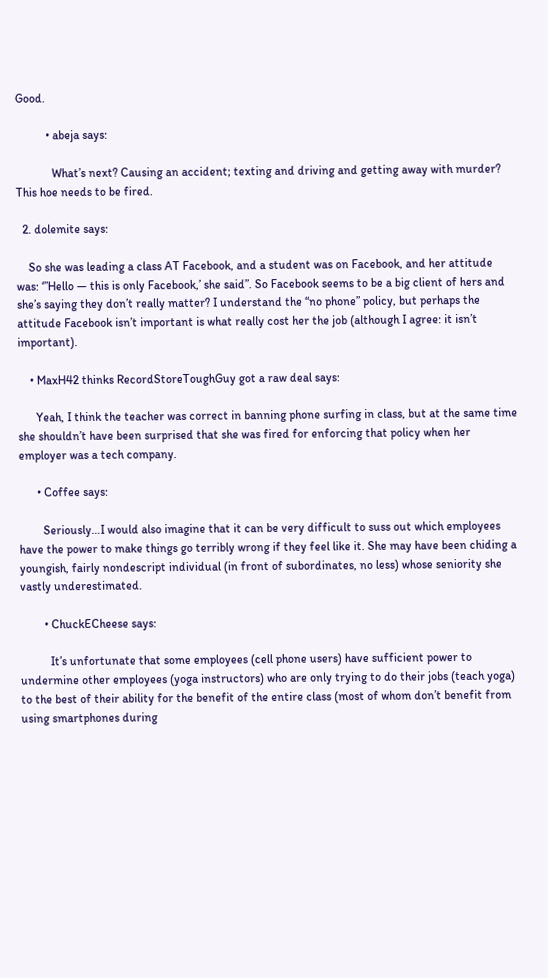Good.

          • abeja says:

            What’s next? Causing an accident; texting and driving and getting away with murder? This hoe needs to be fired.

  2. dolemite says:

    So she was leading a class AT Facebook, and a student was on Facebook, and her attitude was: ‘”Hello — this is only Facebook,’ she said”. So Facebook seems to be a big client of hers and she’s saying they don’t really matter? I understand the “no phone” policy, but perhaps the attitude Facebook isn’t important is what really cost her the job (although I agree: it isn’t important).

    • MaxH42 thinks RecordStoreToughGuy got a raw deal says:

      Yeah, I think the teacher was correct in banning phone surfing in class, but at the same time she shouldn’t have been surprised that she was fired for enforcing that policy when her employer was a tech company.

      • Coffee says:

        Seriously…I would also imagine that it can be very difficult to suss out which employees have the power to make things go terribly wrong if they feel like it. She may have been chiding a youngish, fairly nondescript individual (in front of subordinates, no less) whose seniority she vastly underestimated.

        • ChuckECheese says:

          It’s unfortunate that some employees (cell phone users) have sufficient power to undermine other employees (yoga instructors) who are only trying to do their jobs (teach yoga) to the best of their ability for the benefit of the entire class (most of whom don’t benefit from using smartphones during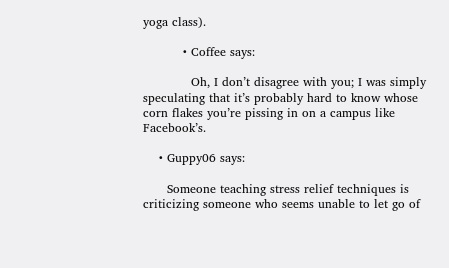yoga class).

          • Coffee says:

            Oh, I don’t disagree with you; I was simply speculating that it’s probably hard to know whose corn flakes you’re pissing in on a campus like Facebook’s.

    • Guppy06 says:

      Someone teaching stress relief techniques is criticizing someone who seems unable to let go of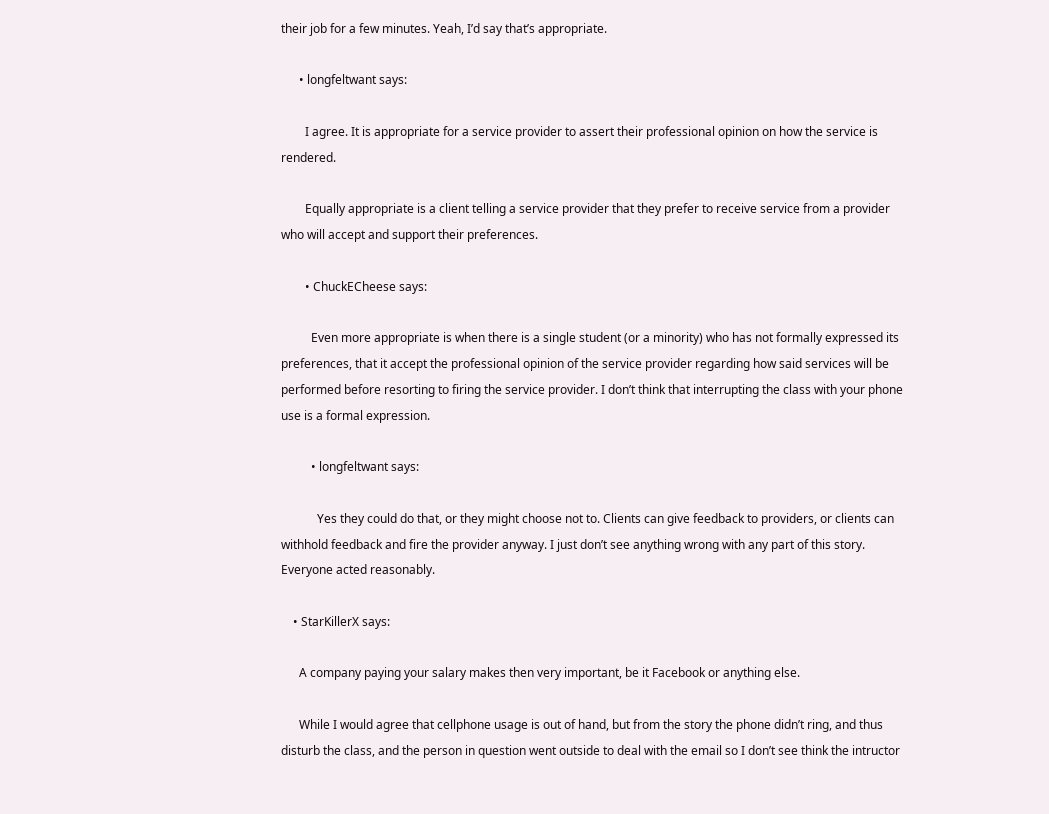their job for a few minutes. Yeah, I’d say that’s appropriate.

      • longfeltwant says:

        I agree. It is appropriate for a service provider to assert their professional opinion on how the service is rendered.

        Equally appropriate is a client telling a service provider that they prefer to receive service from a provider who will accept and support their preferences.

        • ChuckECheese says:

          Even more appropriate is when there is a single student (or a minority) who has not formally expressed its preferences, that it accept the professional opinion of the service provider regarding how said services will be performed before resorting to firing the service provider. I don’t think that interrupting the class with your phone use is a formal expression.

          • longfeltwant says:

            Yes they could do that, or they might choose not to. Clients can give feedback to providers, or clients can withhold feedback and fire the provider anyway. I just don’t see anything wrong with any part of this story. Everyone acted reasonably.

    • StarKillerX says:

      A company paying your salary makes then very important, be it Facebook or anything else.

      While I would agree that cellphone usage is out of hand, but from the story the phone didn’t ring, and thus disturb the class, and the person in question went outside to deal with the email so I don’t see think the intructor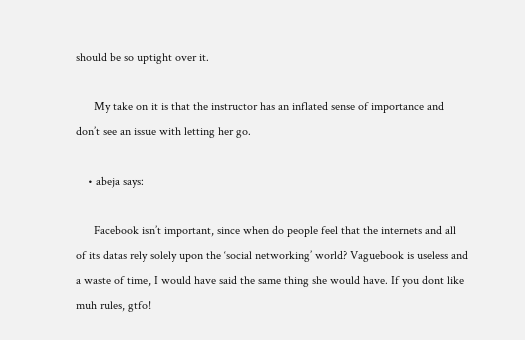should be so uptight over it.

      My take on it is that the instructor has an inflated sense of importance and don’t see an issue with letting her go.

    • abeja says:

      Facebook isn’t important, since when do people feel that the internets and all of its datas rely solely upon the ‘social networking’ world? Vaguebook is useless and a waste of time, I would have said the same thing she would have. If you dont like muh rules, gtfo!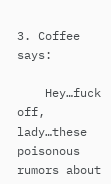3. Coffee says:

    Hey…fuck off, lady…these poisonous rumors about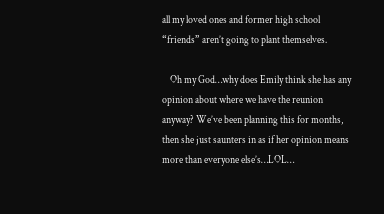all my loved ones and former high school “friends” aren’t going to plant themselves.

    Oh my God…why does Emily think she has any opinion about where we have the reunion anyway? We’ve been planning this for months, then she just saunters in as if her opinion means more than everyone else’s…LOL…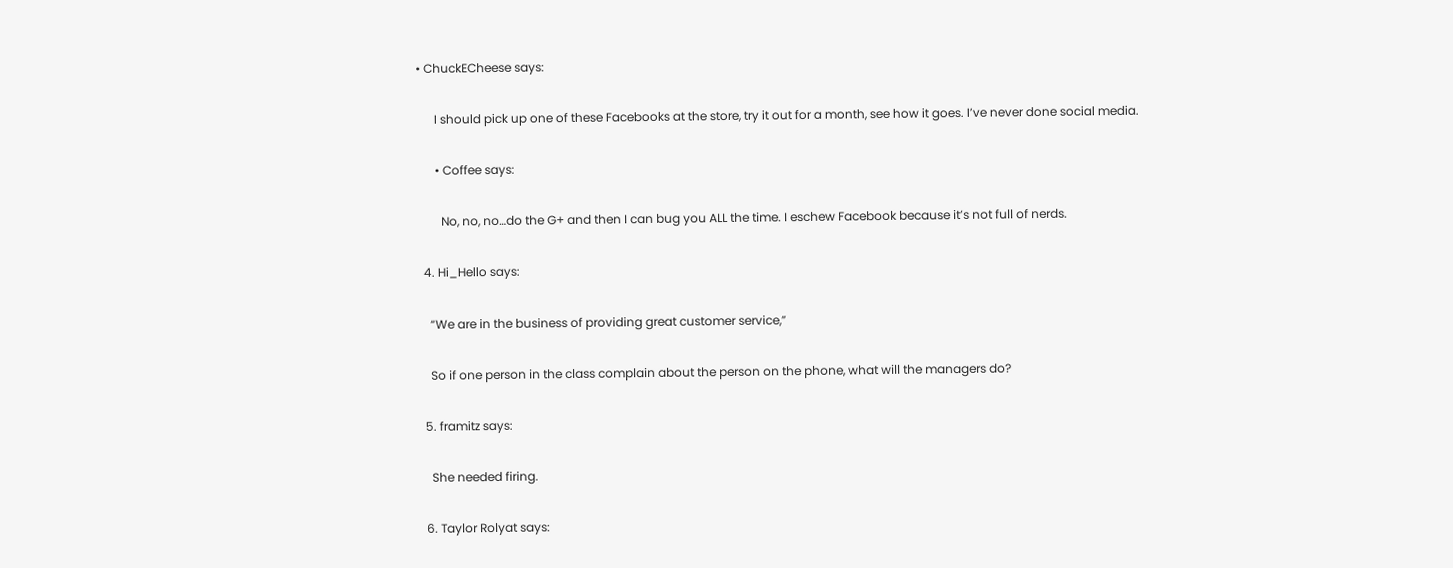• ChuckECheese says:

      I should pick up one of these Facebooks at the store, try it out for a month, see how it goes. I’ve never done social media.

      • Coffee says:

        No, no, no…do the G+ and then I can bug you ALL the time. I eschew Facebook because it’s not full of nerds.

  4. Hi_Hello says:

    “We are in the business of providing great customer service,”

    So if one person in the class complain about the person on the phone, what will the managers do?

  5. framitz says:

    She needed firing.

  6. Taylor Rolyat says: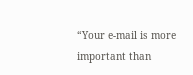“Your e-mail is more important than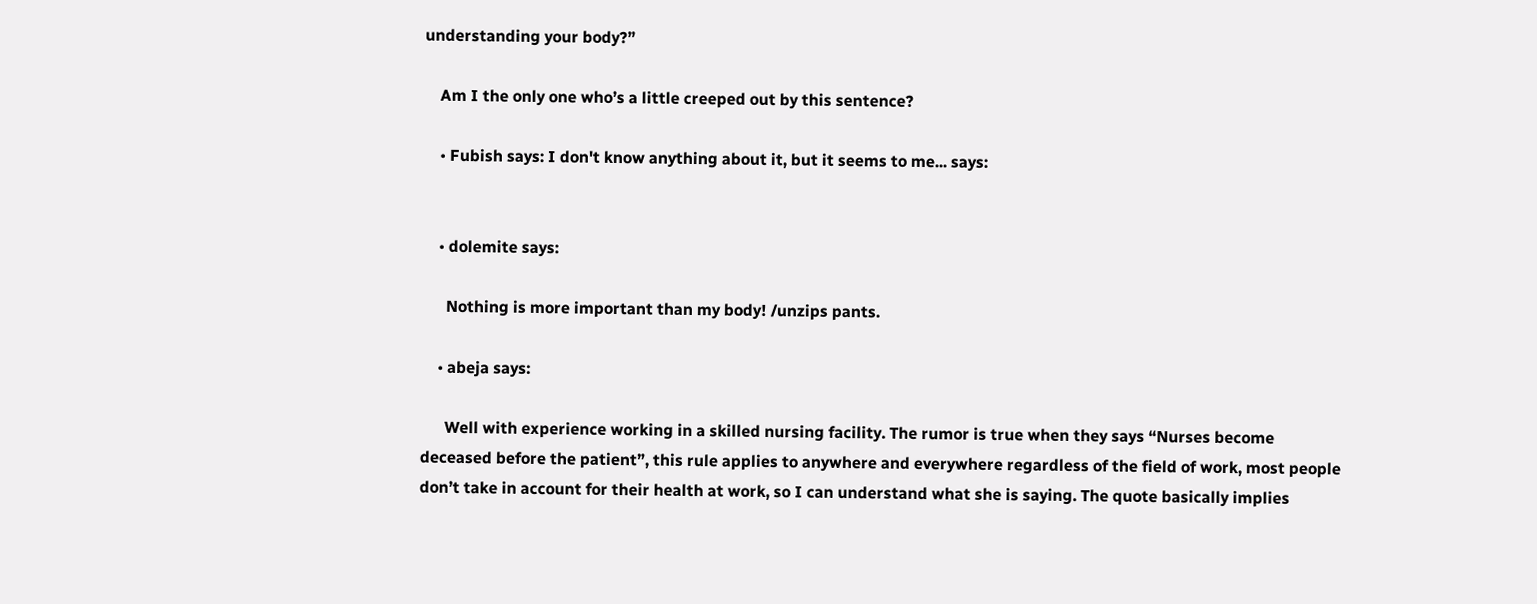understanding your body?”

    Am I the only one who’s a little creeped out by this sentence?

    • Fubish says: I don't know anything about it, but it seems to me... says:


    • dolemite says:

      Nothing is more important than my body! /unzips pants.

    • abeja says:

      Well with experience working in a skilled nursing facility. The rumor is true when they says “Nurses become deceased before the patient”, this rule applies to anywhere and everywhere regardless of the field of work, most people don’t take in account for their health at work, so I can understand what she is saying. The quote basically implies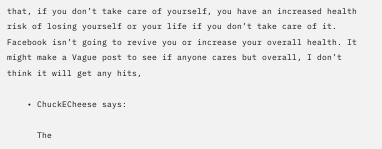that, if you don’t take care of yourself, you have an increased health risk of losing yourself or your life if you don’t take care of it. Facebook isn’t going to revive you or increase your overall health. It might make a Vague post to see if anyone cares but overall, I don’t think it will get any hits,

    • ChuckECheese says:

      The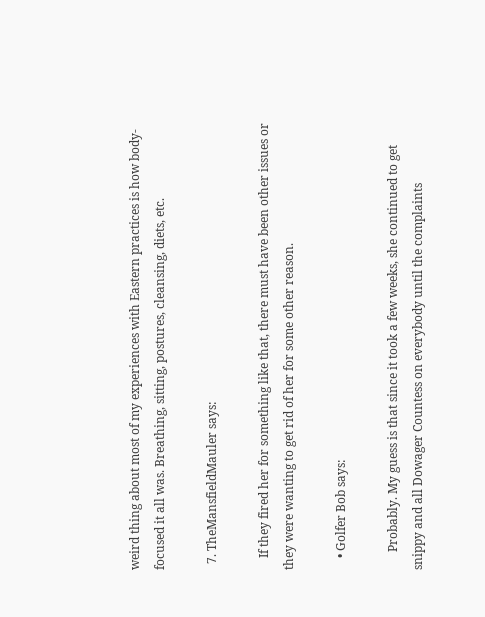weird thing about most of my experiences with Eastern practices is how body-focused it all was. Breathing, sitting, postures, cleansing, diets, etc.

  7. TheMansfieldMauler says:

    If they fired her for something like that, there must have been other issues or they were wanting to get rid of her for some other reason.

    • Golfer Bob says:

      Probably. My guess is that since it took a few weeks, she continued to get snippy and all Dowager Countess on everybody until the complaints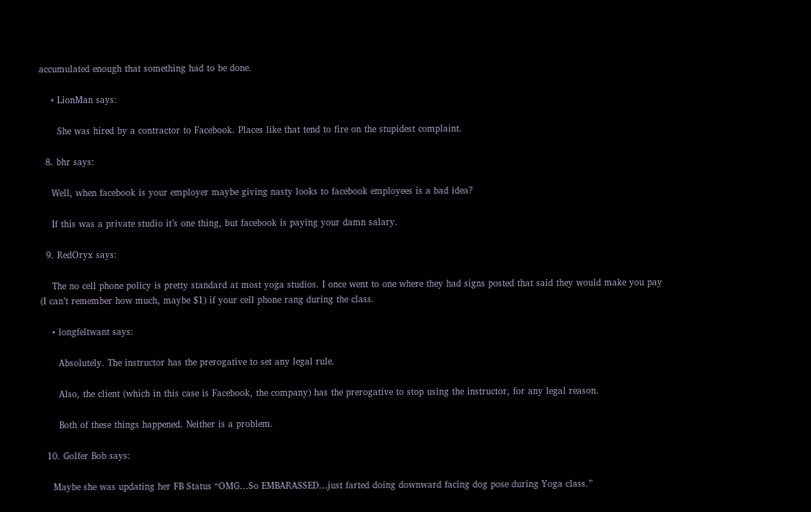accumulated enough that something had to be done.

    • LionMan says:

      She was hired by a contractor to Facebook. Places like that tend to fire on the stupidest complaint.

  8. bhr says:

    Well, when facebook is your employer maybe giving nasty looks to facebook employees is a bad idea?

    If this was a private studio it’s one thing, but facebook is paying your damn salary.

  9. RedOryx says:

    The no cell phone policy is pretty standard at most yoga studios. I once went to one where they had signs posted that said they would make you pay (I can’t remember how much, maybe $1) if your cell phone rang during the class.

    • longfeltwant says:

      Absolutely. The instructor has the prerogative to set any legal rule.

      Also, the client (which in this case is Facebook, the company) has the prerogative to stop using the instructor, for any legal reason.

      Both of these things happened. Neither is a problem.

  10. Golfer Bob says:

    Maybe she was updating her FB Status “OMG…So EMBARASSED…just farted doing downward facing dog pose during Yoga class.”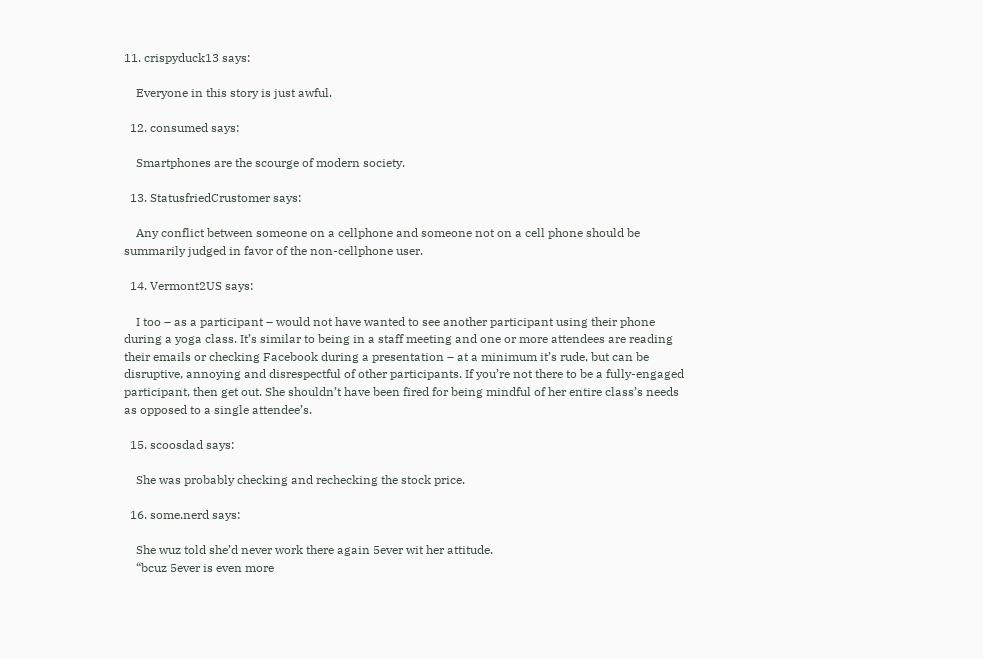11. crispyduck13 says:

    Everyone in this story is just awful.

  12. consumed says:

    Smartphones are the scourge of modern society.

  13. StatusfriedCrustomer says:

    Any conflict between someone on a cellphone and someone not on a cell phone should be summarily judged in favor of the non-cellphone user.

  14. Vermont2US says:

    I too – as a participant – would not have wanted to see another participant using their phone during a yoga class. It’s similar to being in a staff meeting and one or more attendees are reading their emails or checking Facebook during a presentation – at a minimum it’s rude, but can be disruptive, annoying and disrespectful of other participants. If you’re not there to be a fully-engaged participant, then get out. She shouldn’t have been fired for being mindful of her entire class’s needs as opposed to a single attendee’s.

  15. scoosdad says:

    She was probably checking and rechecking the stock price.

  16. some.nerd says:

    She wuz told she’d never work there again 5ever wit her attitude.
    “bcuz 5ever is even more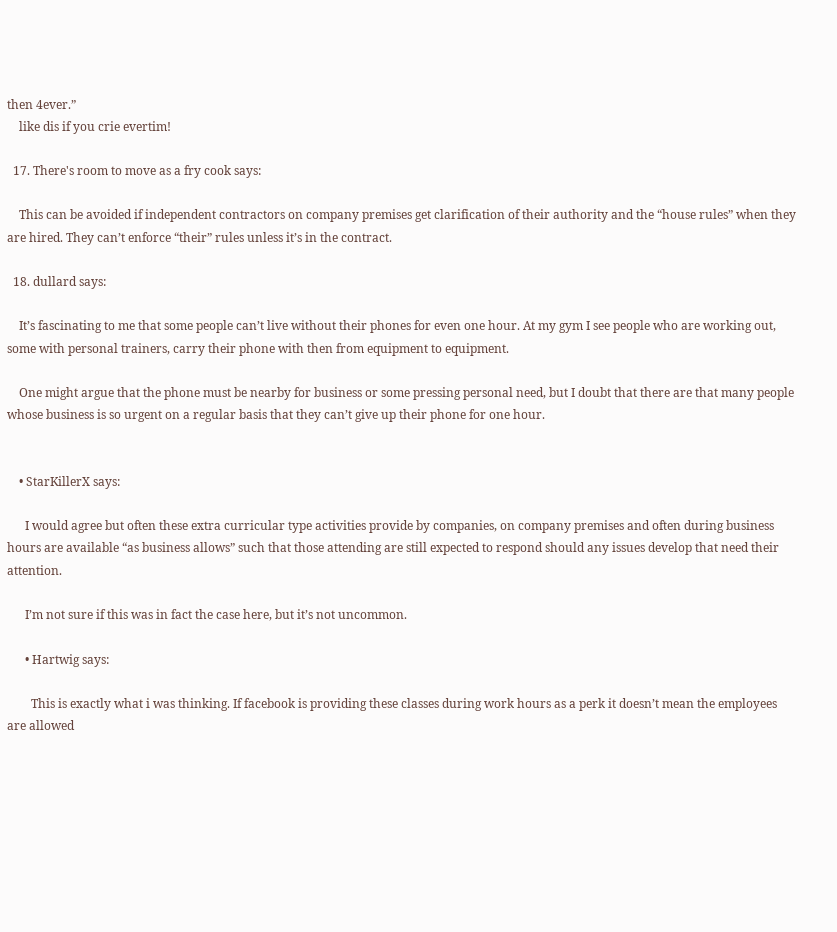then 4ever.”
    like dis if you crie evertim!

  17. There's room to move as a fry cook says:

    This can be avoided if independent contractors on company premises get clarification of their authority and the “house rules” when they are hired. They can’t enforce “their” rules unless it’s in the contract.

  18. dullard says:

    It’s fascinating to me that some people can’t live without their phones for even one hour. At my gym I see people who are working out, some with personal trainers, carry their phone with then from equipment to equipment.

    One might argue that the phone must be nearby for business or some pressing personal need, but I doubt that there are that many people whose business is so urgent on a regular basis that they can’t give up their phone for one hour.


    • StarKillerX says:

      I would agree but often these extra curricular type activities provide by companies, on company premises and often during business hours are available “as business allows” such that those attending are still expected to respond should any issues develop that need their attention.

      I’m not sure if this was in fact the case here, but it’s not uncommon.

      • Hartwig says:

        This is exactly what i was thinking. If facebook is providing these classes during work hours as a perk it doesn’t mean the employees are allowed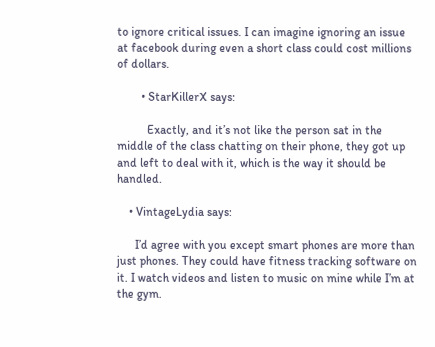to ignore critical issues. I can imagine ignoring an issue at facebook during even a short class could cost millions of dollars.

        • StarKillerX says:

          Exactly, and it’s not like the person sat in the middle of the class chatting on their phone, they got up and left to deal with it, which is the way it should be handled.

    • VintageLydia says:

      I’d agree with you except smart phones are more than just phones. They could have fitness tracking software on it. I watch videos and listen to music on mine while I’m at the gym.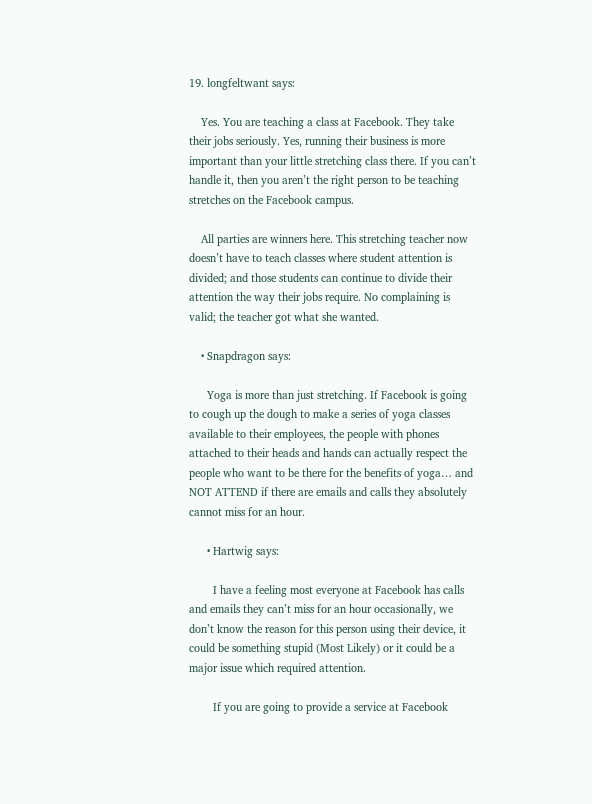19. longfeltwant says:

    Yes. You are teaching a class at Facebook. They take their jobs seriously. Yes, running their business is more important than your little stretching class there. If you can’t handle it, then you aren’t the right person to be teaching stretches on the Facebook campus.

    All parties are winners here. This stretching teacher now doesn’t have to teach classes where student attention is divided; and those students can continue to divide their attention the way their jobs require. No complaining is valid; the teacher got what she wanted.

    • Snapdragon says:

      Yoga is more than just stretching. If Facebook is going to cough up the dough to make a series of yoga classes available to their employees, the people with phones attached to their heads and hands can actually respect the people who want to be there for the benefits of yoga… and NOT ATTEND if there are emails and calls they absolutely cannot miss for an hour.

      • Hartwig says:

        I have a feeling most everyone at Facebook has calls and emails they can’t miss for an hour occasionally, we don’t know the reason for this person using their device, it could be something stupid (Most Likely) or it could be a major issue which required attention.

        If you are going to provide a service at Facebook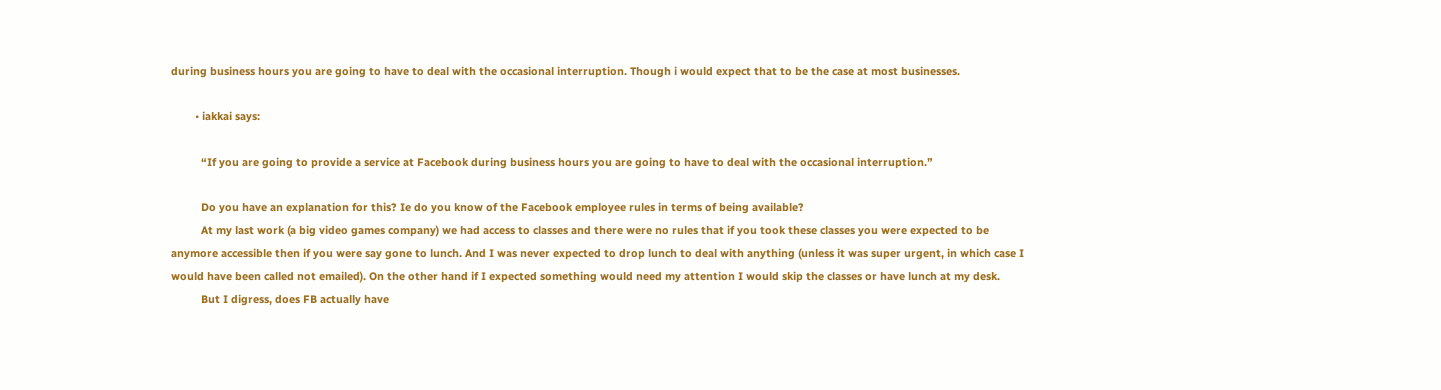during business hours you are going to have to deal with the occasional interruption. Though i would expect that to be the case at most businesses.

        • iakkai says:

          “If you are going to provide a service at Facebook during business hours you are going to have to deal with the occasional interruption.”

          Do you have an explanation for this? Ie do you know of the Facebook employee rules in terms of being available?
          At my last work (a big video games company) we had access to classes and there were no rules that if you took these classes you were expected to be anymore accessible then if you were say gone to lunch. And I was never expected to drop lunch to deal with anything (unless it was super urgent, in which case I would have been called not emailed). On the other hand if I expected something would need my attention I would skip the classes or have lunch at my desk.
          But I digress, does FB actually have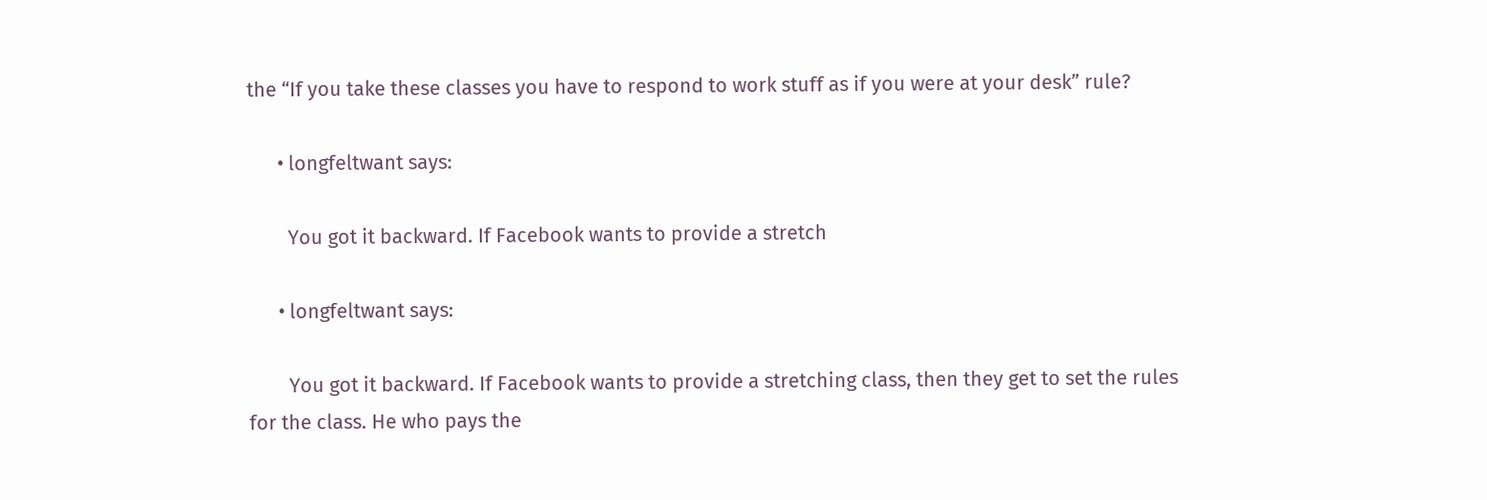the “If you take these classes you have to respond to work stuff as if you were at your desk” rule?

      • longfeltwant says:

        You got it backward. If Facebook wants to provide a stretch

      • longfeltwant says:

        You got it backward. If Facebook wants to provide a stretching class, then they get to set the rules for the class. He who pays the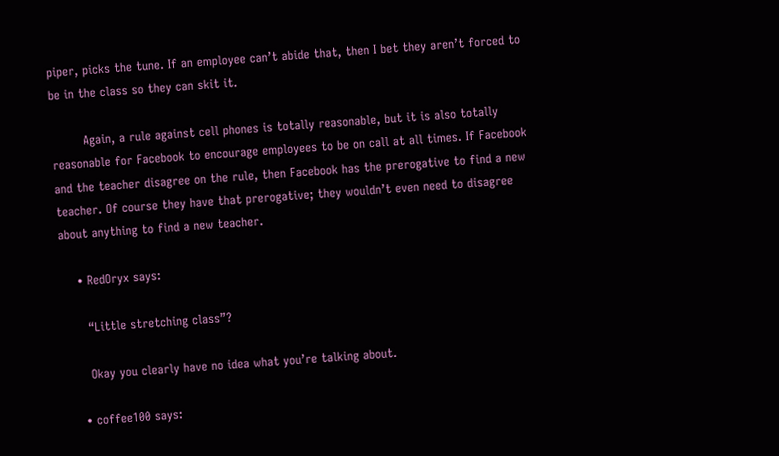piper, picks the tune. If an employee can’t abide that, then I bet they aren’t forced to be in the class so they can skit it.

        Again, a rule against cell phones is totally reasonable, but it is also totally reasonable for Facebook to encourage employees to be on call at all times. If Facebook and the teacher disagree on the rule, then Facebook has the prerogative to find a new teacher. Of course they have that prerogative; they wouldn’t even need to disagree about anything to find a new teacher.

    • RedOryx says:

      “Little stretching class”?

      Okay you clearly have no idea what you’re talking about.

    • coffee100 says: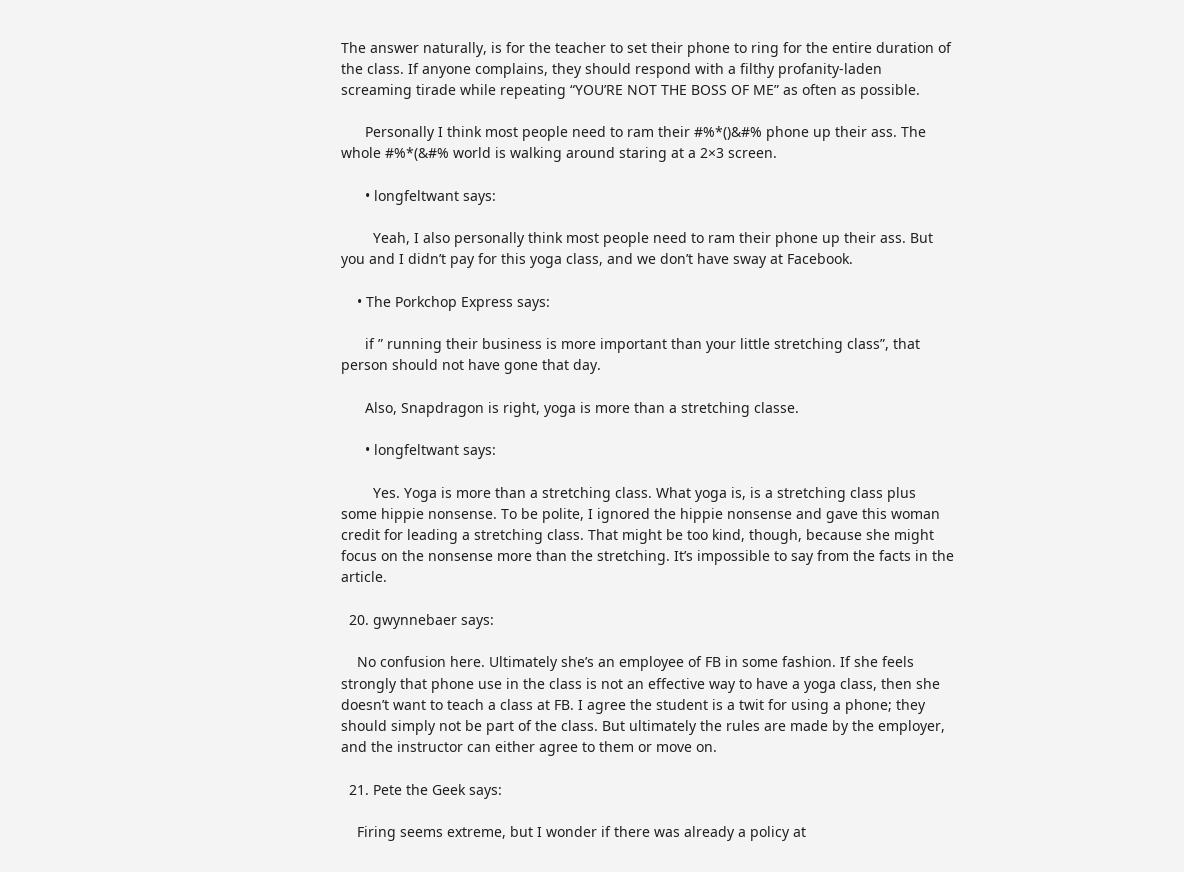The answer naturally, is for the teacher to set their phone to ring for the entire duration of the class. If anyone complains, they should respond with a filthy profanity-laden screaming tirade while repeating “YOU’RE NOT THE BOSS OF ME” as often as possible.

      Personally I think most people need to ram their #%*()&#% phone up their ass. The whole #%*(&#% world is walking around staring at a 2×3 screen.

      • longfeltwant says:

        Yeah, I also personally think most people need to ram their phone up their ass. But you and I didn’t pay for this yoga class, and we don’t have sway at Facebook.

    • The Porkchop Express says:

      if ” running their business is more important than your little stretching class”, that person should not have gone that day.

      Also, Snapdragon is right, yoga is more than a stretching classe.

      • longfeltwant says:

        Yes. Yoga is more than a stretching class. What yoga is, is a stretching class plus some hippie nonsense. To be polite, I ignored the hippie nonsense and gave this woman credit for leading a stretching class. That might be too kind, though, because she might focus on the nonsense more than the stretching. It’s impossible to say from the facts in the article.

  20. gwynnebaer says:

    No confusion here. Ultimately she’s an employee of FB in some fashion. If she feels strongly that phone use in the class is not an effective way to have a yoga class, then she doesn’t want to teach a class at FB. I agree the student is a twit for using a phone; they should simply not be part of the class. But ultimately the rules are made by the employer, and the instructor can either agree to them or move on.

  21. Pete the Geek says:

    Firing seems extreme, but I wonder if there was already a policy at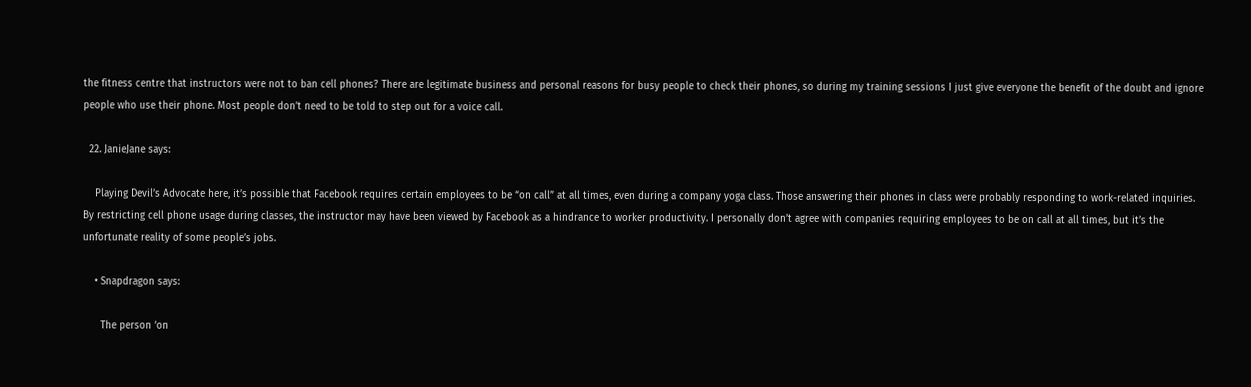the fitness centre that instructors were not to ban cell phones? There are legitimate business and personal reasons for busy people to check their phones, so during my training sessions I just give everyone the benefit of the doubt and ignore people who use their phone. Most people don’t need to be told to step out for a voice call.

  22. JanieJane says:

    Playing Devil’s Advocate here, it’s possible that Facebook requires certain employees to be “on call” at all times, even during a company yoga class. Those answering their phones in class were probably responding to work-related inquiries. By restricting cell phone usage during classes, the instructor may have been viewed by Facebook as a hindrance to worker productivity. I personally don’t agree with companies requiring employees to be on call at all times, but it’s the unfortunate reality of some people’s jobs.

    • Snapdragon says:

      The person ‘on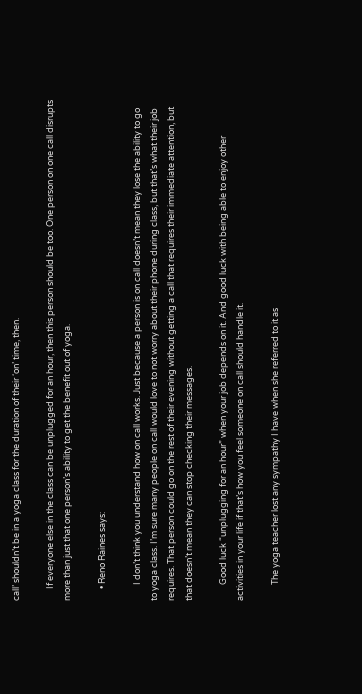call’ shouldn’t be in a yoga class for the duration of their ‘on’ time, then.

      If everyone else in the class can be unplugged for an hour, then this person should be too. One person on one call disrupts more than just that one person’s ability to get the benefit out of yoga.

      • Reno Raines says:

        I don’t think you understand how on call works. Just because a person is on call doesn’t mean they lose the ability to go to yoga class. I’m sure many people on call would love to not worry about their phone during class, but that’s what their job requires. That person could go on the rest of their evening without getting a call that requires their immediate attention, but that doesn’t mean they can stop checking their messages.

        Good luck “unplugging for an hour” when your job depends on it. And good luck with being able to enjoy other activities in your life if that’s how you feel someone on call should handle it.

        The yoga teacher lost any sympathy I have when she referred to it as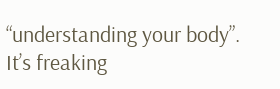“understanding your body”. It’s freaking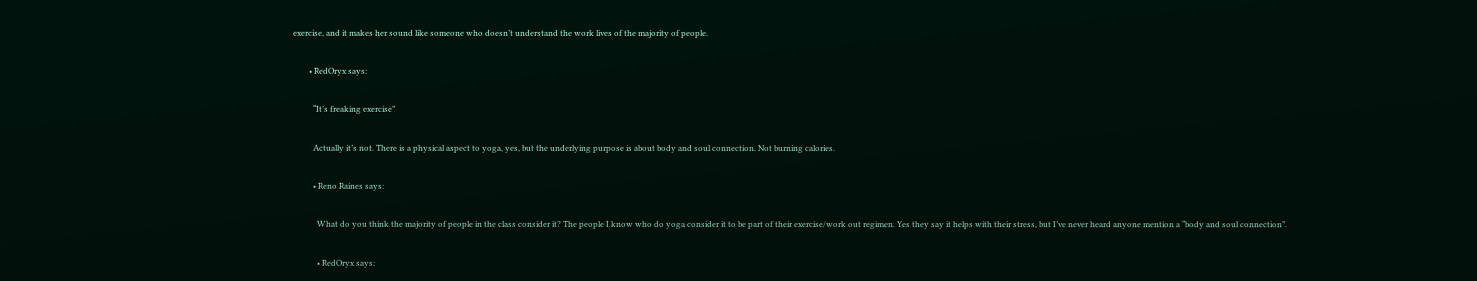exercise, and it makes her sound like someone who doesn’t understand the work lives of the majority of people.

        • RedOryx says:

          “It’s freaking exercise”

          Actually it’s not. There is a physical aspect to yoga, yes, but the underlying purpose is about body and soul connection. Not burning calories.

          • Reno Raines says:

            What do you think the majority of people in the class consider it? The people I know who do yoga consider it to be part of their exercise/work out regimen. Yes they say it helps with their stress, but I’ve never heard anyone mention a “body and soul connection”.

            • RedOryx says: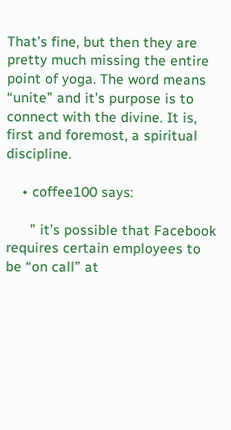That’s fine, but then they are pretty much missing the entire point of yoga. The word means “unite” and it’s purpose is to connect with the divine. It is, first and foremost, a spiritual discipline.

    • coffee100 says:

      ” it’s possible that Facebook requires certain employees to be “on call” at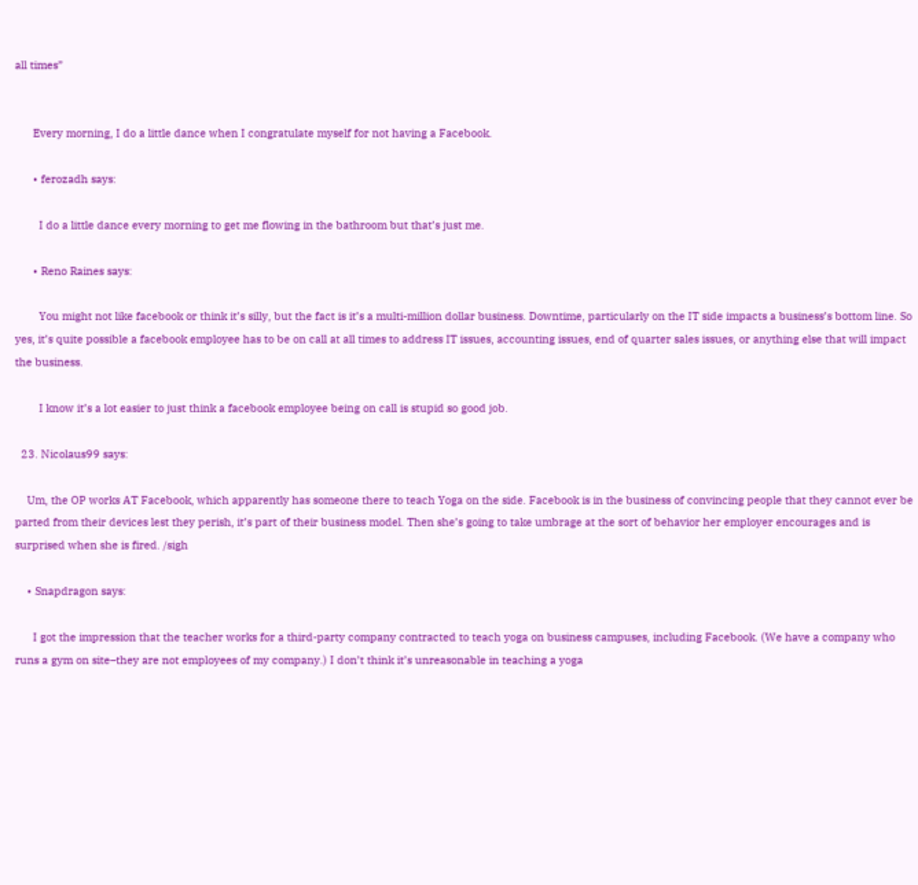all times”


      Every morning, I do a little dance when I congratulate myself for not having a Facebook.

      • ferozadh says:

        I do a little dance every morning to get me flowing in the bathroom but that’s just me.

      • Reno Raines says:

        You might not like facebook or think it’s silly, but the fact is it’s a multi-million dollar business. Downtime, particularly on the IT side impacts a business’s bottom line. So yes, it’s quite possible a facebook employee has to be on call at all times to address IT issues, accounting issues, end of quarter sales issues, or anything else that will impact the business.

        I know it’s a lot easier to just think a facebook employee being on call is stupid so good job.

  23. Nicolaus99 says:

    Um, the OP works AT Facebook, which apparently has someone there to teach Yoga on the side. Facebook is in the business of convincing people that they cannot ever be parted from their devices lest they perish, it’s part of their business model. Then she’s going to take umbrage at the sort of behavior her employer encourages and is surprised when she is fired. /sigh

    • Snapdragon says:

      I got the impression that the teacher works for a third-party company contracted to teach yoga on business campuses, including Facebook. (We have a company who runs a gym on site–they are not employees of my company.) I don’t think it’s unreasonable in teaching a yoga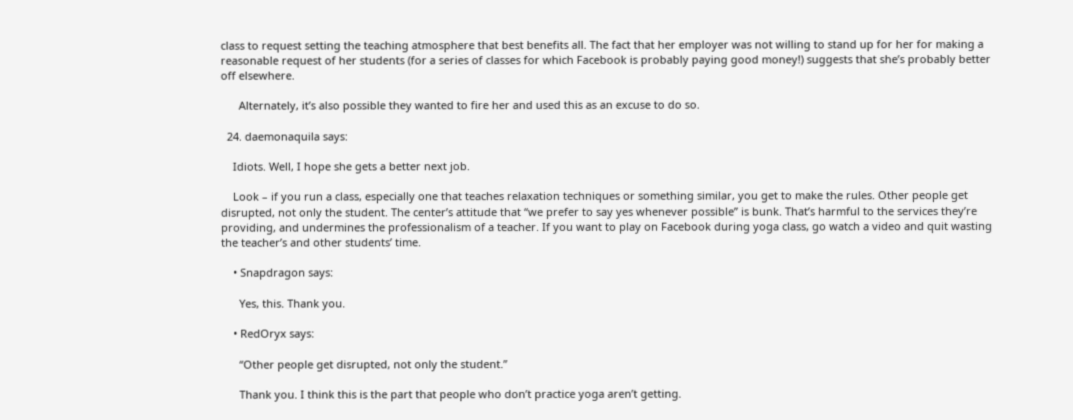class to request setting the teaching atmosphere that best benefits all. The fact that her employer was not willing to stand up for her for making a reasonable request of her students (for a series of classes for which Facebook is probably paying good money!) suggests that she’s probably better off elsewhere.

      Alternately, it’s also possible they wanted to fire her and used this as an excuse to do so.

  24. daemonaquila says:

    Idiots. Well, I hope she gets a better next job.

    Look – if you run a class, especially one that teaches relaxation techniques or something similar, you get to make the rules. Other people get disrupted, not only the student. The center’s attitude that “we prefer to say yes whenever possible” is bunk. That’s harmful to the services they’re providing, and undermines the professionalism of a teacher. If you want to play on Facebook during yoga class, go watch a video and quit wasting the teacher’s and other students’ time.

    • Snapdragon says:

      Yes, this. Thank you.

    • RedOryx says:

      “Other people get disrupted, not only the student.”

      Thank you. I think this is the part that people who don’t practice yoga aren’t getting.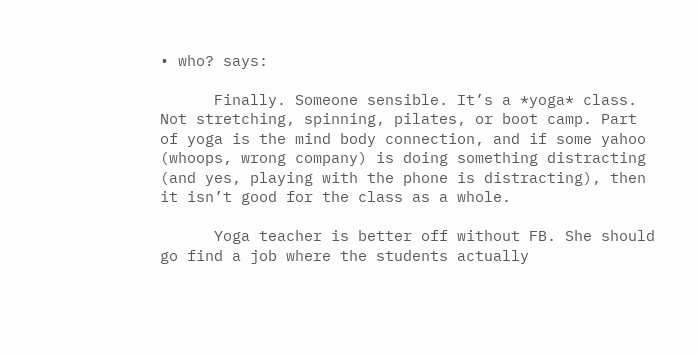• who? says:

      Finally. Someone sensible. It’s a *yoga* class. Not stretching, spinning, pilates, or boot camp. Part of yoga is the mind body connection, and if some yahoo (whoops, wrong company) is doing something distracting (and yes, playing with the phone is distracting), then it isn’t good for the class as a whole.

      Yoga teacher is better off without FB. She should go find a job where the students actually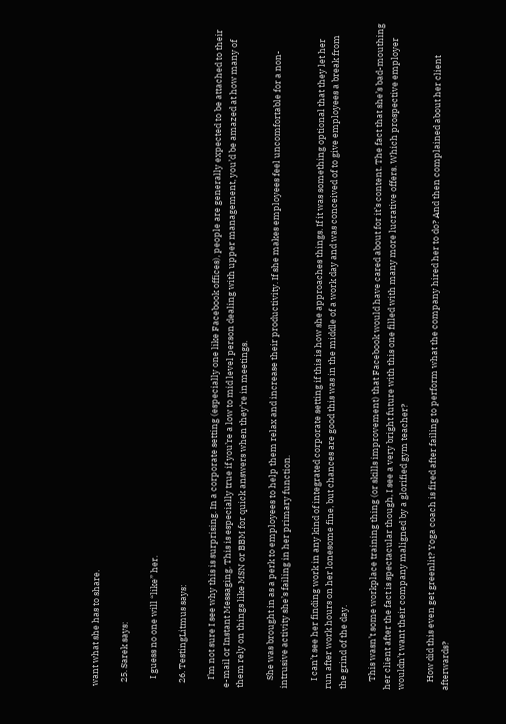want what she has to share.

  25. Sarek says:

    I guess no one will “like” her.

  26. TestingLitmus says:

    I’m not sure I see why this is surprising. In a corporate setting (especially one like Facebook offices), people are generally expected to be attached to their e-mail or Instant Messaging. This is especially true if you’re a low to mid level person dealing with upper management, you’d be amazed at how many of them rely on things like MSN or BBM for quick answers when they’re in meetings.

    She was brought in as a perk to employees to help them relax and increase their productivity. If she makes employees feel uncomfortable for a non-intrusive activity she’s failing in her primary function.

    I can’t see her finding work in any kind of integrated corporate setting if this is how she approaches things. If it was something optional that they let her run after work hours on her lonesome fine, but chances are good this was in the middle of a work day and was conceived of to give employees a break from the grind of the day.

    This wasn’t some workplace training thing (or skills improvement) that Facebook would have cared about for it’s content. The fact that she’s bad-mouthing her client after the fact is spectacular though, I see a very bright future with this one filled with many more lucrative offers. Which prospective employer wouldn’t want their company maligned by a glorified gym teacher?

    How did this even get greenlit? Yoga coach is fired after failing to perform what the company hired her to do? And then complained about her client afterwards?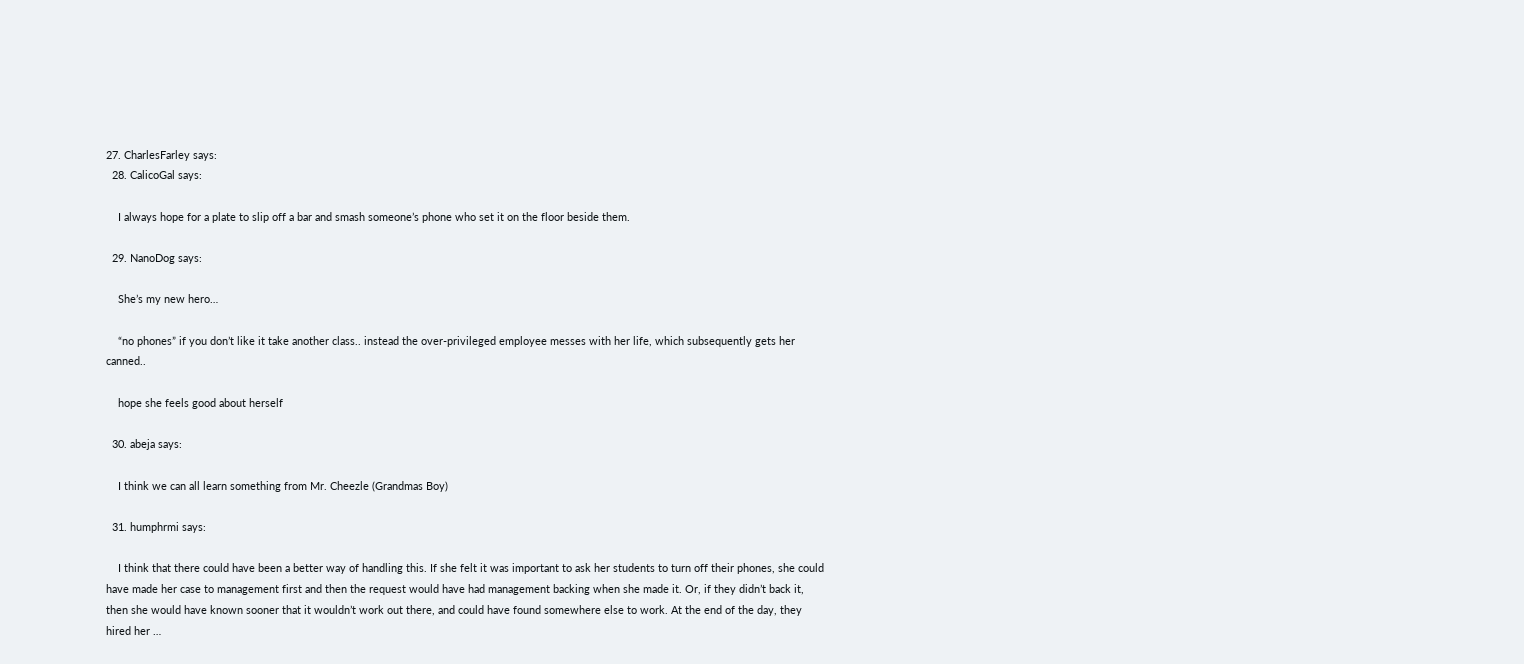27. CharlesFarley says:
  28. CalicoGal says:

    I always hope for a plate to slip off a bar and smash someone’s phone who set it on the floor beside them.

  29. NanoDog says:

    She’s my new hero…

    “no phones” if you don’t like it take another class.. instead the over-privileged employee messes with her life, which subsequently gets her canned..

    hope she feels good about herself

  30. abeja says:

    I think we can all learn something from Mr. Cheezle (Grandmas Boy)

  31. humphrmi says:

    I think that there could have been a better way of handling this. If she felt it was important to ask her students to turn off their phones, she could have made her case to management first and then the request would have had management backing when she made it. Or, if they didn’t back it, then she would have known sooner that it wouldn’t work out there, and could have found somewhere else to work. At the end of the day, they hired her …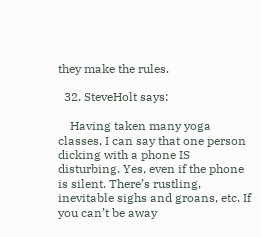they make the rules.

  32. SteveHolt says:

    Having taken many yoga classes, I can say that one person dicking with a phone IS disturbing. Yes, even if the phone is silent. There’s rustling, inevitable sighs and groans, etc. If you can’t be away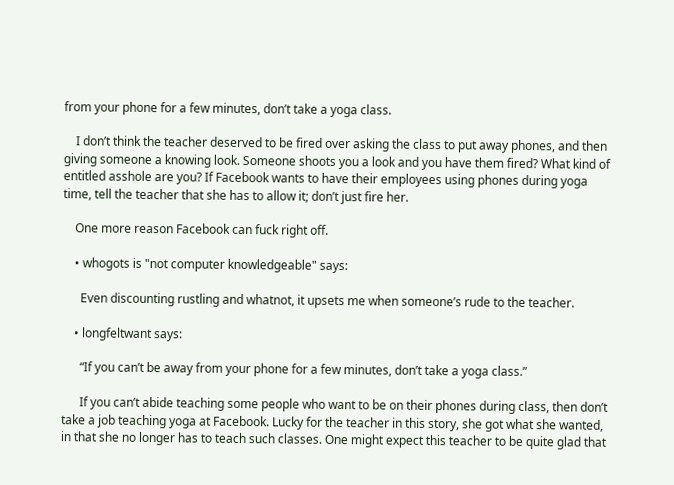from your phone for a few minutes, don’t take a yoga class.

    I don’t think the teacher deserved to be fired over asking the class to put away phones, and then giving someone a knowing look. Someone shoots you a look and you have them fired? What kind of entitled asshole are you? If Facebook wants to have their employees using phones during yoga time, tell the teacher that she has to allow it; don’t just fire her.

    One more reason Facebook can fuck right off.

    • whogots is "not computer knowledgeable" says:

      Even discounting rustling and whatnot, it upsets me when someone’s rude to the teacher.

    • longfeltwant says:

      “If you can’t be away from your phone for a few minutes, don’t take a yoga class.”

      If you can’t abide teaching some people who want to be on their phones during class, then don’t take a job teaching yoga at Facebook. Lucky for the teacher in this story, she got what she wanted, in that she no longer has to teach such classes. One might expect this teacher to be quite glad that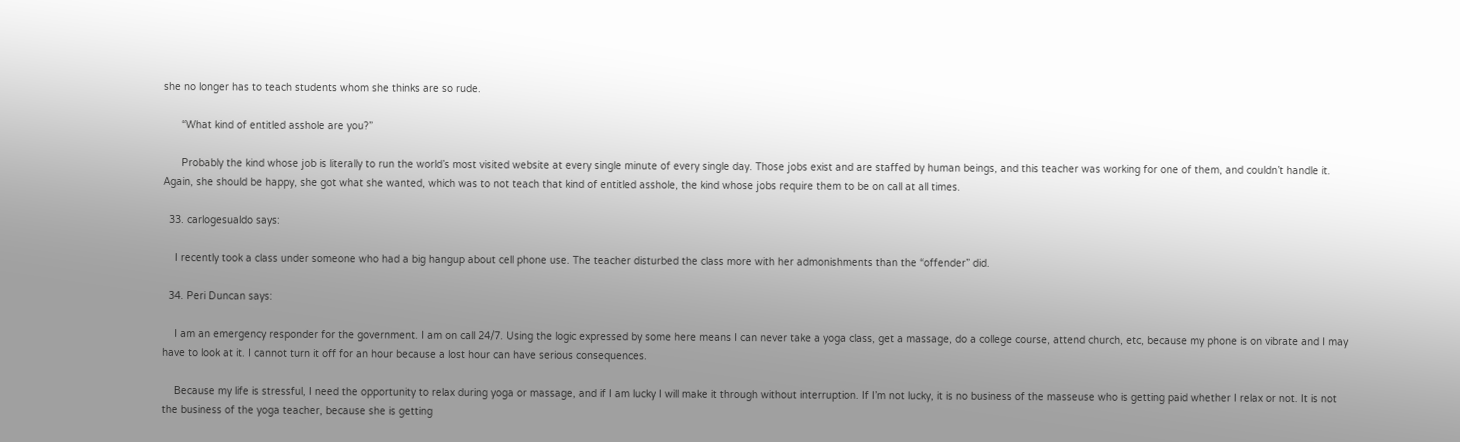she no longer has to teach students whom she thinks are so rude.

      “What kind of entitled asshole are you?”

      Probably the kind whose job is literally to run the world’s most visited website at every single minute of every single day. Those jobs exist and are staffed by human beings, and this teacher was working for one of them, and couldn’t handle it. Again, she should be happy, she got what she wanted, which was to not teach that kind of entitled asshole, the kind whose jobs require them to be on call at all times.

  33. carlogesualdo says:

    I recently took a class under someone who had a big hangup about cell phone use. The teacher disturbed the class more with her admonishments than the “offender” did.

  34. Peri Duncan says:

    I am an emergency responder for the government. I am on call 24/7. Using the logic expressed by some here means I can never take a yoga class, get a massage, do a college course, attend church, etc, because my phone is on vibrate and I may have to look at it. I cannot turn it off for an hour because a lost hour can have serious consequences.

    Because my life is stressful, I need the opportunity to relax during yoga or massage, and if I am lucky I will make it through without interruption. If I’m not lucky, it is no business of the masseuse who is getting paid whether I relax or not. It is not the business of the yoga teacher, because she is getting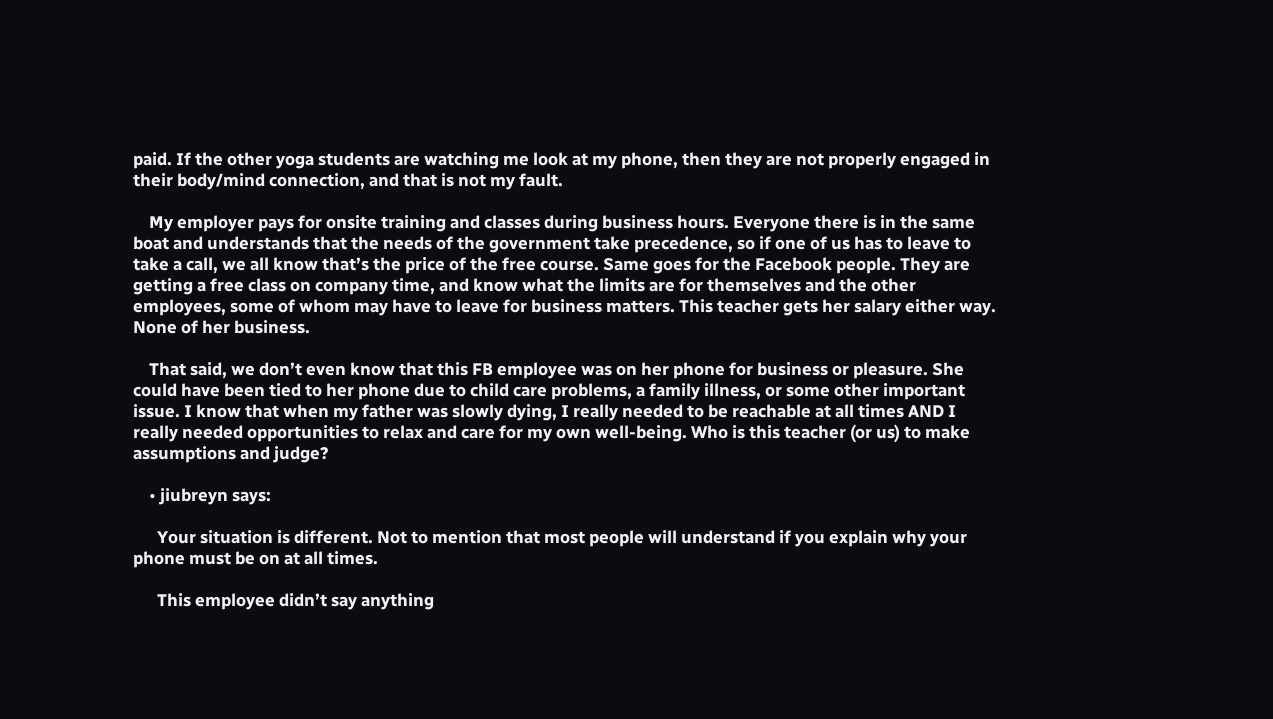paid. If the other yoga students are watching me look at my phone, then they are not properly engaged in their body/mind connection, and that is not my fault.

    My employer pays for onsite training and classes during business hours. Everyone there is in the same boat and understands that the needs of the government take precedence, so if one of us has to leave to take a call, we all know that’s the price of the free course. Same goes for the Facebook people. They are getting a free class on company time, and know what the limits are for themselves and the other employees, some of whom may have to leave for business matters. This teacher gets her salary either way. None of her business.

    That said, we don’t even know that this FB employee was on her phone for business or pleasure. She could have been tied to her phone due to child care problems, a family illness, or some other important issue. I know that when my father was slowly dying, I really needed to be reachable at all times AND I really needed opportunities to relax and care for my own well-being. Who is this teacher (or us) to make assumptions and judge?

    • jiubreyn says:

      Your situation is different. Not to mention that most people will understand if you explain why your phone must be on at all times.

      This employee didn’t say anything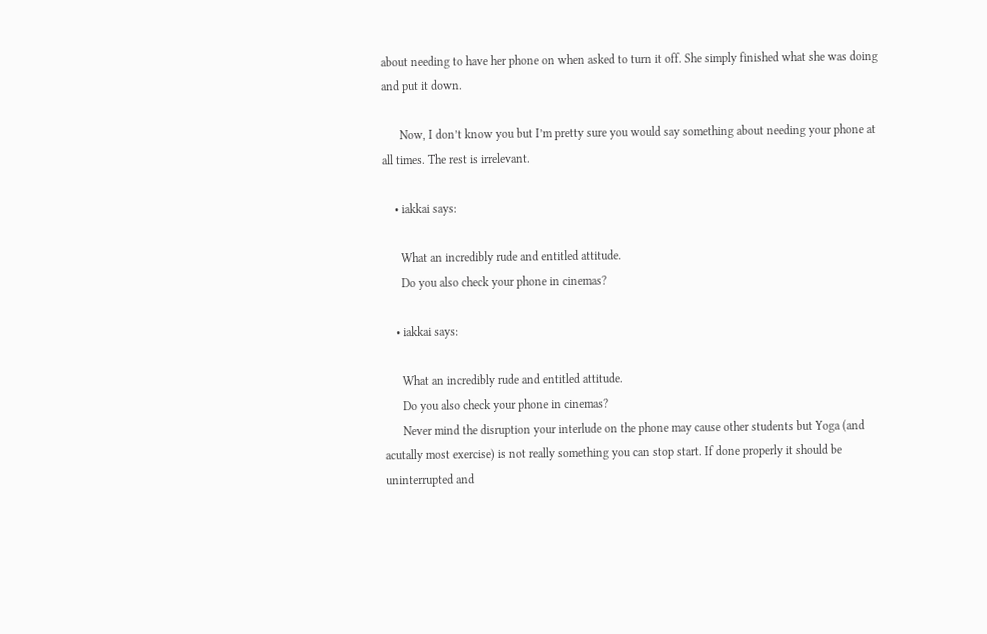about needing to have her phone on when asked to turn it off. She simply finished what she was doing and put it down.

      Now, I don’t know you but I’m pretty sure you would say something about needing your phone at all times. The rest is irrelevant.

    • iakkai says:

      What an incredibly rude and entitled attitude.
      Do you also check your phone in cinemas?

    • iakkai says:

      What an incredibly rude and entitled attitude.
      Do you also check your phone in cinemas?
      Never mind the disruption your interlude on the phone may cause other students but Yoga (and acutally most exercise) is not really something you can stop start. If done properly it should be uninterrupted and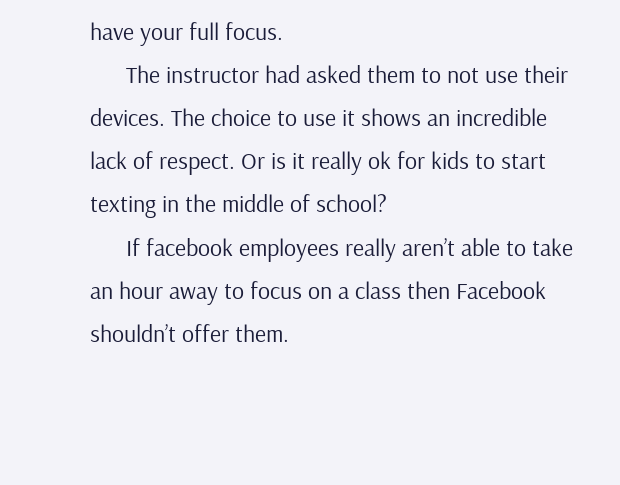have your full focus.
      The instructor had asked them to not use their devices. The choice to use it shows an incredible lack of respect. Or is it really ok for kids to start texting in the middle of school?
      If facebook employees really aren’t able to take an hour away to focus on a class then Facebook shouldn’t offer them.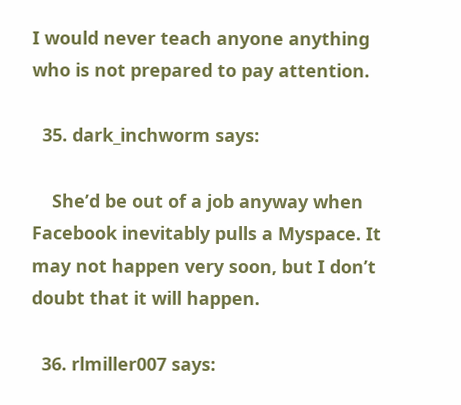I would never teach anyone anything who is not prepared to pay attention.

  35. dark_inchworm says:

    She’d be out of a job anyway when Facebook inevitably pulls a Myspace. It may not happen very soon, but I don’t doubt that it will happen.

  36. rlmiller007 says: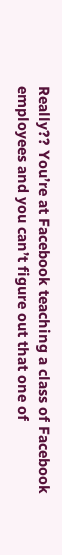Really?? You’re at Facebook teaching a class of Facebook employees and you can’t figure out that one of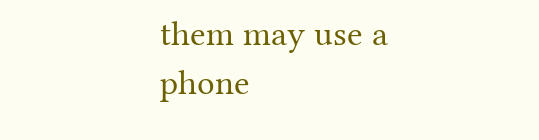them may use a phone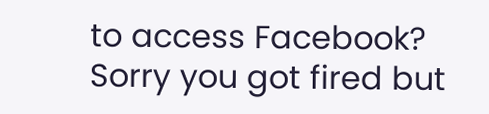to access Facebook? Sorry you got fired but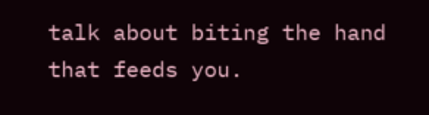talk about biting the hand that feeds you.